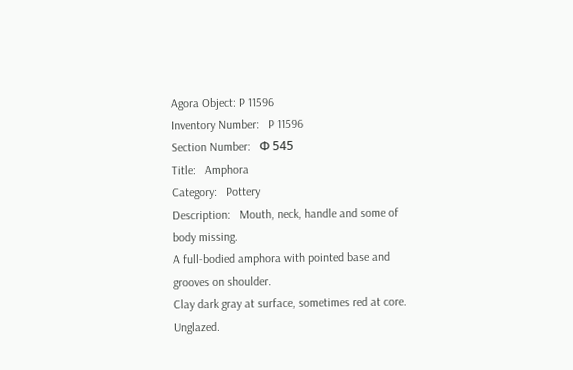Agora Object: P 11596
Inventory Number:   P 11596
Section Number:   Φ 545
Title:   Amphora
Category:   Pottery
Description:   Mouth, neck, handle and some of body missing.
A full-bodied amphora with pointed base and grooves on shoulder.
Clay dark gray at surface, sometimes red at core. Unglazed.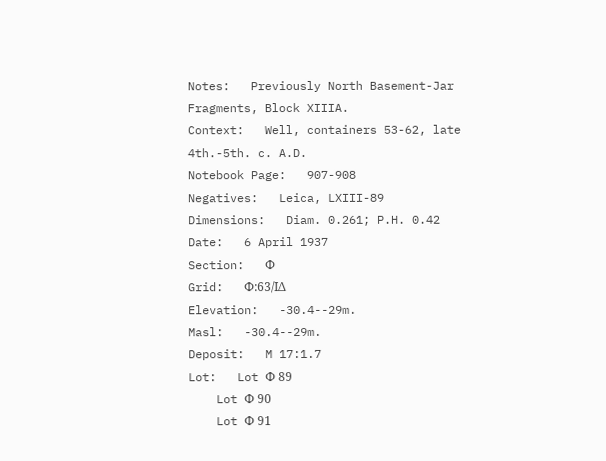Notes:   Previously North Basement-Jar Fragments, Block XIIIA.
Context:   Well, containers 53-62, late 4th.-5th. c. A.D.
Notebook Page:   907-908
Negatives:   Leica, LXIII-89
Dimensions:   Diam. 0.261; P.H. 0.42
Date:   6 April 1937
Section:   Φ
Grid:   Φ:63/ΙΔ
Elevation:   -30.4--29m.
Masl:   -30.4--29m.
Deposit:   M 17:1.7
Lot:   Lot Φ 89
    Lot Φ 90
    Lot Φ 91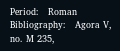Period:   Roman
Bibliography:   Agora V, no. M 235,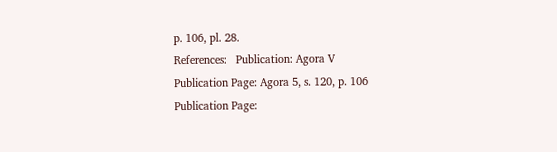p. 106, pl. 28.
References:   Publication: Agora V
Publication Page: Agora 5, s. 120, p. 106
Publication Page: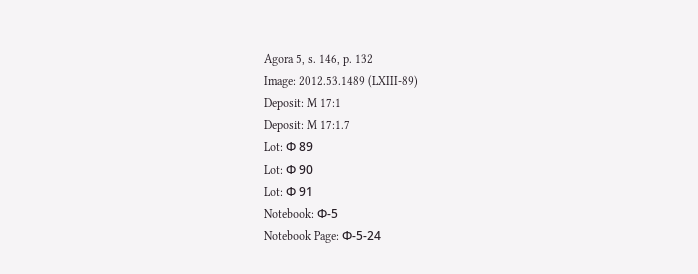Agora 5, s. 146, p. 132
Image: 2012.53.1489 (LXIII-89)
Deposit: M 17:1
Deposit: M 17:1.7
Lot: Φ 89
Lot: Φ 90
Lot: Φ 91
Notebook: Φ-5
Notebook Page: Φ-5-24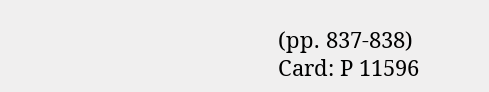(pp. 837-838)
Card: P 11596